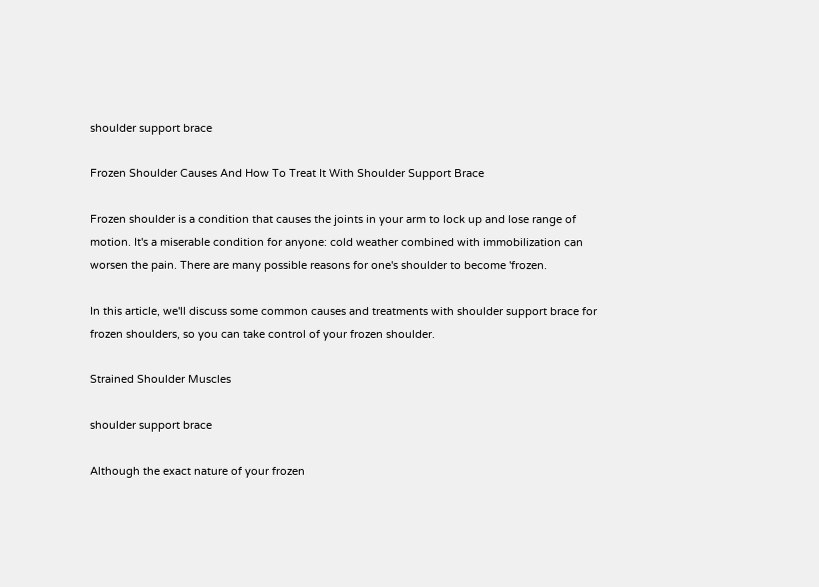shoulder support brace

Frozen Shoulder Causes And How To Treat It With Shoulder Support Brace

Frozen shoulder is a condition that causes the joints in your arm to lock up and lose range of motion. It's a miserable condition for anyone: cold weather combined with immobilization can worsen the pain. There are many possible reasons for one's shoulder to become 'frozen.

In this article, we'll discuss some common causes and treatments with shoulder support brace for frozen shoulders, so you can take control of your frozen shoulder.

Strained Shoulder Muscles

shoulder support brace

Although the exact nature of your frozen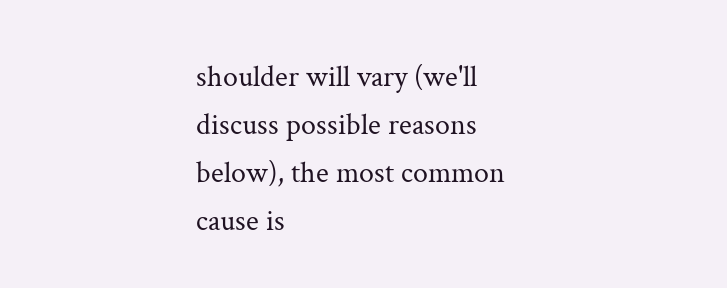shoulder will vary (we'll discuss possible reasons below), the most common cause is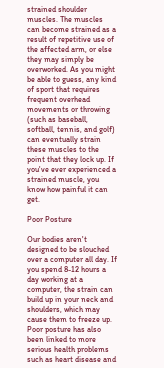strained shoulder muscles. The muscles can become strained as a result of repetitive use of the affected arm, or else they may simply be overworked. As you might be able to guess, any kind of sport that requires frequent overhead movements or throwing (such as baseball, softball, tennis, and golf) can eventually strain these muscles to the point that they lock up. If you've ever experienced a strained muscle, you know how painful it can get.

Poor Posture

Our bodies aren't designed to be slouched over a computer all day. If you spend 8-12 hours a day working at a computer, the strain can build up in your neck and shoulders, which may cause them to freeze up. Poor posture has also been linked to more serious health problems such as heart disease and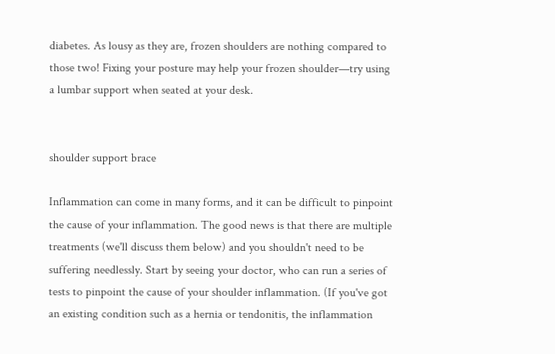diabetes. As lousy as they are, frozen shoulders are nothing compared to those two! Fixing your posture may help your frozen shoulder—try using a lumbar support when seated at your desk.


shoulder support brace

Inflammation can come in many forms, and it can be difficult to pinpoint the cause of your inflammation. The good news is that there are multiple treatments (we'll discuss them below) and you shouldn't need to be suffering needlessly. Start by seeing your doctor, who can run a series of tests to pinpoint the cause of your shoulder inflammation. (If you've got an existing condition such as a hernia or tendonitis, the inflammation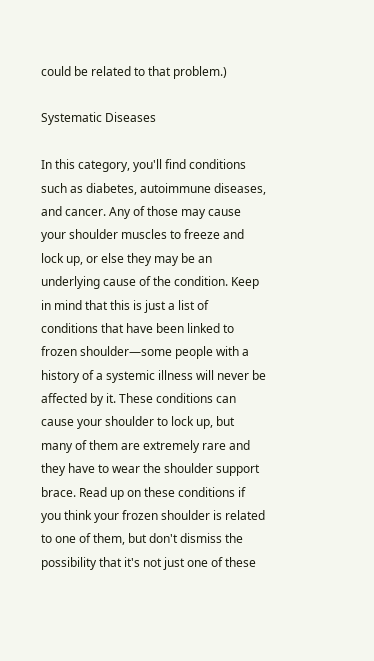could be related to that problem.)

Systematic Diseases

In this category, you'll find conditions such as diabetes, autoimmune diseases, and cancer. Any of those may cause your shoulder muscles to freeze and lock up, or else they may be an underlying cause of the condition. Keep in mind that this is just a list of conditions that have been linked to frozen shoulder—some people with a history of a systemic illness will never be affected by it. These conditions can cause your shoulder to lock up, but many of them are extremely rare and they have to wear the shoulder support brace. Read up on these conditions if you think your frozen shoulder is related to one of them, but don't dismiss the possibility that it's not just one of these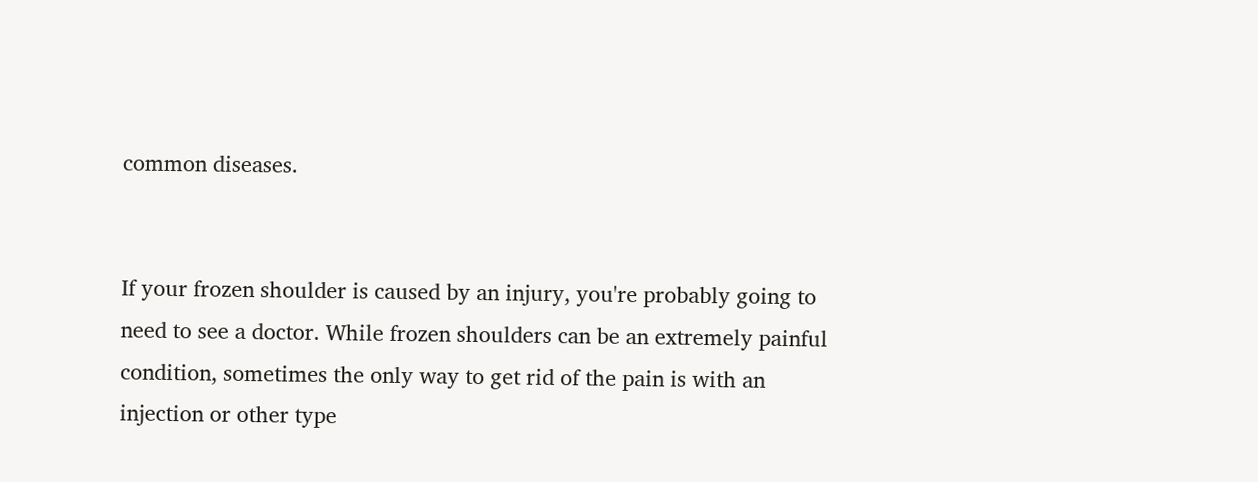common diseases.


If your frozen shoulder is caused by an injury, you're probably going to need to see a doctor. While frozen shoulders can be an extremely painful condition, sometimes the only way to get rid of the pain is with an injection or other type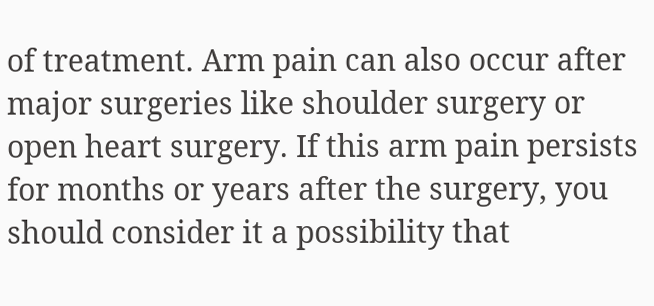of treatment. Arm pain can also occur after major surgeries like shoulder surgery or open heart surgery. If this arm pain persists for months or years after the surgery, you should consider it a possibility that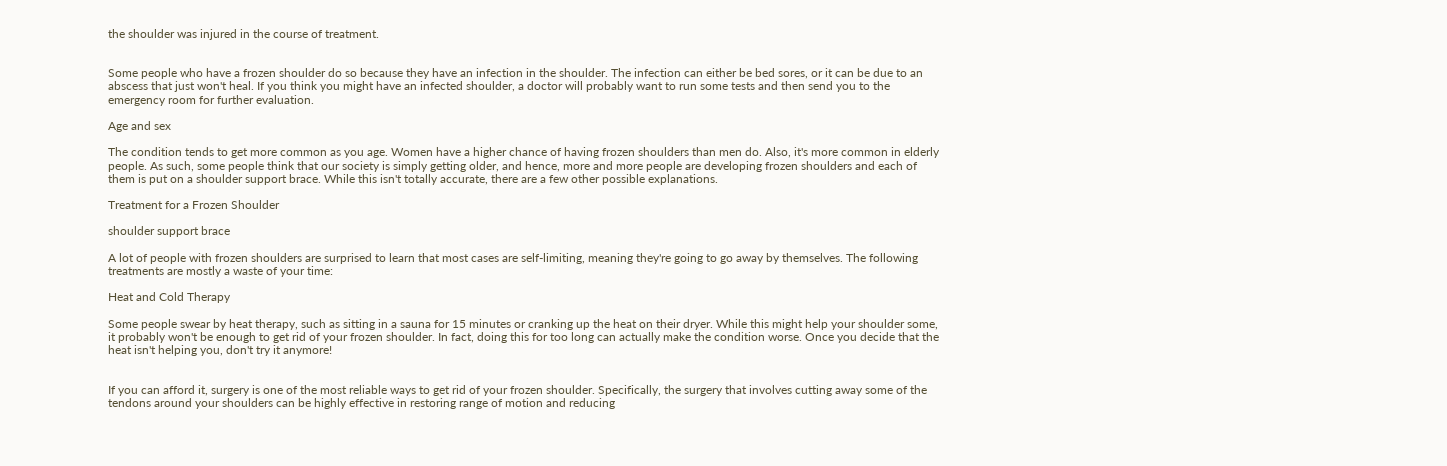the shoulder was injured in the course of treatment.


Some people who have a frozen shoulder do so because they have an infection in the shoulder. The infection can either be bed sores, or it can be due to an abscess that just won't heal. If you think you might have an infected shoulder, a doctor will probably want to run some tests and then send you to the emergency room for further evaluation.

Age and sex

The condition tends to get more common as you age. Women have a higher chance of having frozen shoulders than men do. Also, it's more common in elderly people. As such, some people think that our society is simply getting older, and hence, more and more people are developing frozen shoulders and each of them is put on a shoulder support brace. While this isn't totally accurate, there are a few other possible explanations.

Treatment for a Frozen Shoulder

shoulder support brace

A lot of people with frozen shoulders are surprised to learn that most cases are self-limiting, meaning they're going to go away by themselves. The following treatments are mostly a waste of your time:

Heat and Cold Therapy

Some people swear by heat therapy, such as sitting in a sauna for 15 minutes or cranking up the heat on their dryer. While this might help your shoulder some, it probably won't be enough to get rid of your frozen shoulder. In fact, doing this for too long can actually make the condition worse. Once you decide that the heat isn't helping you, don't try it anymore!


If you can afford it, surgery is one of the most reliable ways to get rid of your frozen shoulder. Specifically, the surgery that involves cutting away some of the tendons around your shoulders can be highly effective in restoring range of motion and reducing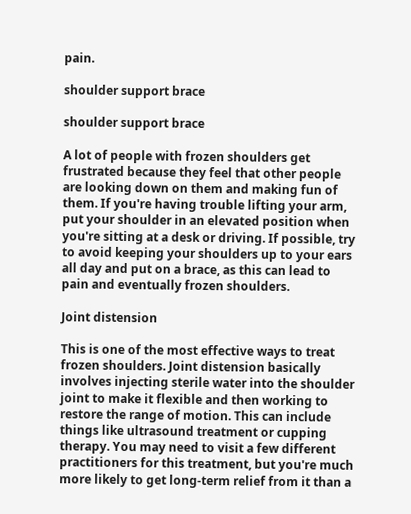pain.

shoulder support brace

shoulder support brace

A lot of people with frozen shoulders get frustrated because they feel that other people are looking down on them and making fun of them. If you're having trouble lifting your arm, put your shoulder in an elevated position when you're sitting at a desk or driving. If possible, try to avoid keeping your shoulders up to your ears all day and put on a brace, as this can lead to pain and eventually frozen shoulders.

Joint distension

This is one of the most effective ways to treat frozen shoulders. Joint distension basically involves injecting sterile water into the shoulder joint to make it flexible and then working to restore the range of motion. This can include things like ultrasound treatment or cupping therapy. You may need to visit a few different practitioners for this treatment, but you're much more likely to get long-term relief from it than a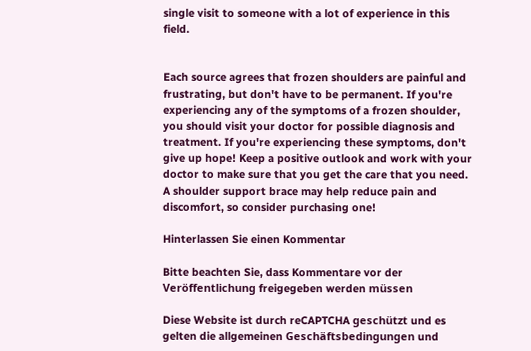single visit to someone with a lot of experience in this field.


Each source agrees that frozen shoulders are painful and frustrating, but don't have to be permanent. If you're experiencing any of the symptoms of a frozen shoulder, you should visit your doctor for possible diagnosis and treatment. If you're experiencing these symptoms, don't give up hope! Keep a positive outlook and work with your doctor to make sure that you get the care that you need. A shoulder support brace may help reduce pain and discomfort, so consider purchasing one!

Hinterlassen Sie einen Kommentar

Bitte beachten Sie, dass Kommentare vor der Veröffentlichung freigegeben werden müssen

Diese Website ist durch reCAPTCHA geschützt und es gelten die allgemeinen Geschäftsbedingungen und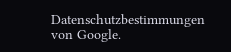Datenschutzbestimmungen von Google.